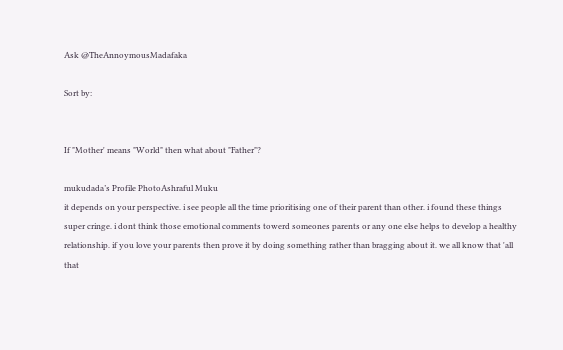Ask @TheAnnoymousMadafaka

Sort by:


If "Mother' means "World" then what about "Father"?

mukudada’s Profile PhotoAshraful Muku
it depends on your perspective. i see people all the time prioritising one of their parent than other. i found these things super cringe. i dont think those emotional comments towerd someones parents or any one else helps to develop a healthy relationship. if you love your parents then prove it by doing something rather than bragging about it. we all know that 'all that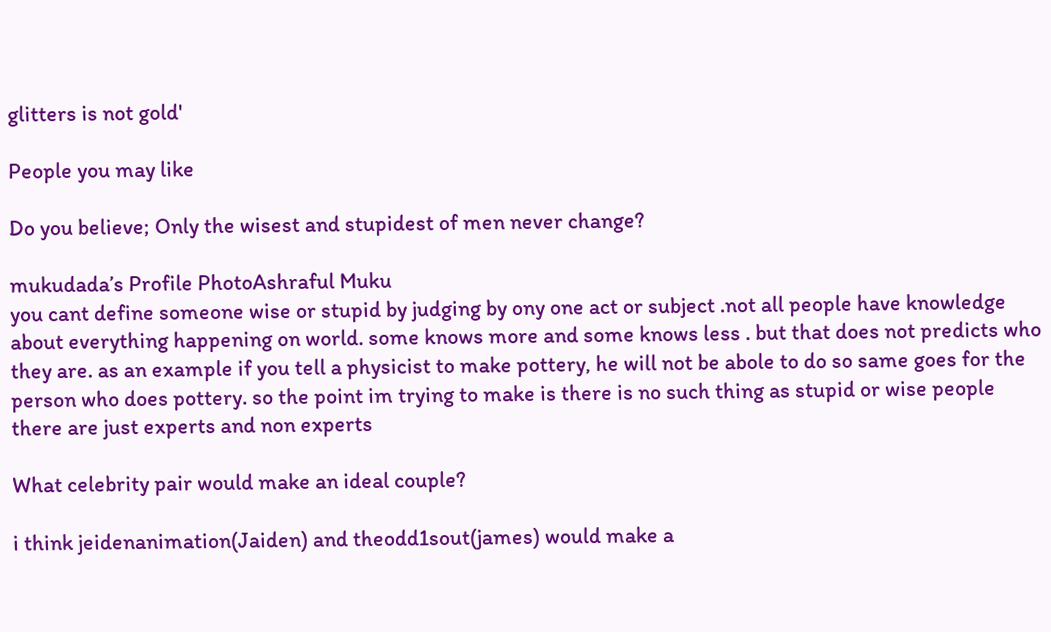glitters is not gold'

People you may like

Do you believe; Only the wisest and stupidest of men never change?

mukudada’s Profile PhotoAshraful Muku
you cant define someone wise or stupid by judging by ony one act or subject .not all people have knowledge about everything happening on world. some knows more and some knows less . but that does not predicts who they are. as an example if you tell a physicist to make pottery, he will not be abole to do so same goes for the person who does pottery. so the point im trying to make is there is no such thing as stupid or wise people there are just experts and non experts

What celebrity pair would make an ideal couple?

i think jeidenanimation(Jaiden) and theodd1sout(james) would make a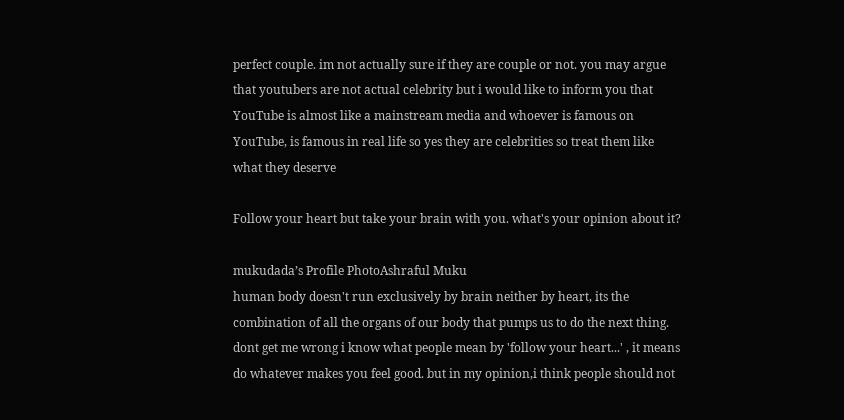perfect couple. im not actually sure if they are couple or not. you may argue that youtubers are not actual celebrity but i would like to inform you that YouTube is almost like a mainstream media and whoever is famous on YouTube, is famous in real life so yes they are celebrities so treat them like what they deserve

Follow your heart but take your brain with you. what's your opinion about it?

mukudada’s Profile PhotoAshraful Muku
human body doesn't run exclusively by brain neither by heart, its the combination of all the organs of our body that pumps us to do the next thing. dont get me wrong i know what people mean by 'follow your heart...' , it means do whatever makes you feel good. but in my opinion,i think people should not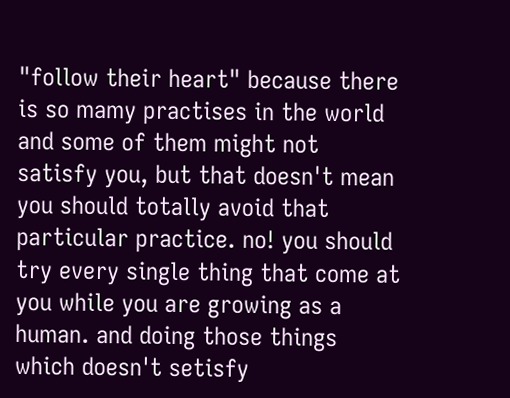"follow their heart" because there is so mamy practises in the world and some of them might not satisfy you, but that doesn't mean you should totally avoid that particular practice. no! you should try every single thing that come at you while you are growing as a human. and doing those things which doesn't setisfy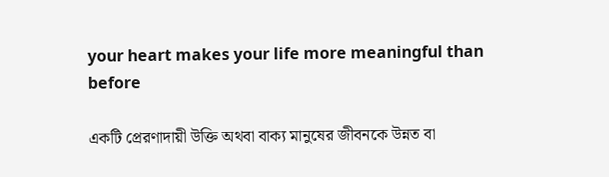your heart makes your life more meaningful than before

একটি প্রেরণাদায়ী উক্তি অথবা বাক্য মানুষের জীবনকে উন্নত বা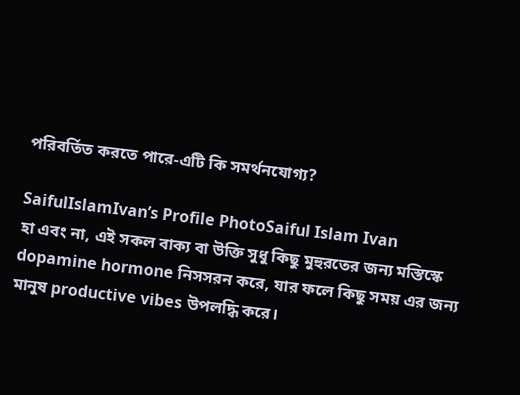পরিবর্তিত করতে পারে-এটি কি সমর্থনযোগ্য?

SaifulIslamIvan’s Profile PhotoSaiful Islam Ivan
হা এবং না, এই সকল বাক্য বা উক্তি সুধু কিছু মুহুরতের জন্য মস্তিস্কে dopamine hormone নিসসরন করে, যার ফলে কিছু সময় এর জন্য মানুষ productive vibes উপলদ্ধি করে।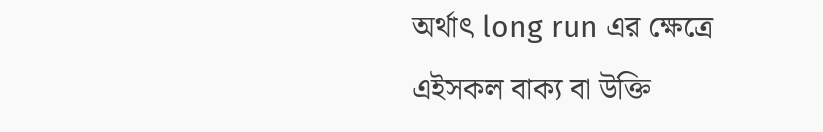অর্থাৎ long run এর ক্ষেত্রে এইসকল বাক্য বা উক্তি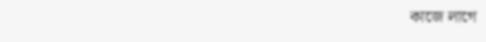কাজে লাগে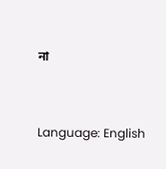না


Language: English